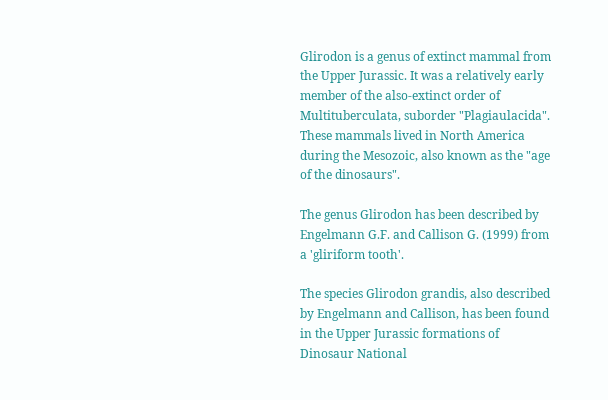Glirodon is a genus of extinct mammal from the Upper Jurassic. It was a relatively early member of the also-extinct order of Multituberculata, suborder "Plagiaulacida". These mammals lived in North America during the Mesozoic, also known as the "age of the dinosaurs".

The genus Glirodon has been described by Engelmann G.F. and Callison G. (1999) from a 'gliriform tooth'.

The species Glirodon grandis, also described by Engelmann and Callison, has been found in the Upper Jurassic formations of Dinosaur National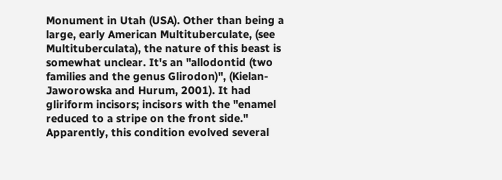Monument in Utah (USA). Other than being a large, early American Multituberculate, (see Multituberculata), the nature of this beast is somewhat unclear. It's an "allodontid (two families and the genus Glirodon)", (Kielan-Jaworowska and Hurum, 2001). It had gliriform incisors; incisors with the "enamel reduced to a stripe on the front side." Apparently, this condition evolved several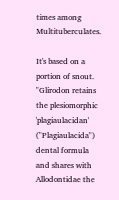times among Multituberculates.

It's based on a portion of snout. "Glirodon retains the plesiomorphic 'plagiaulacidan' ("Plagiaulacida") dental formula and shares with Allodontidae the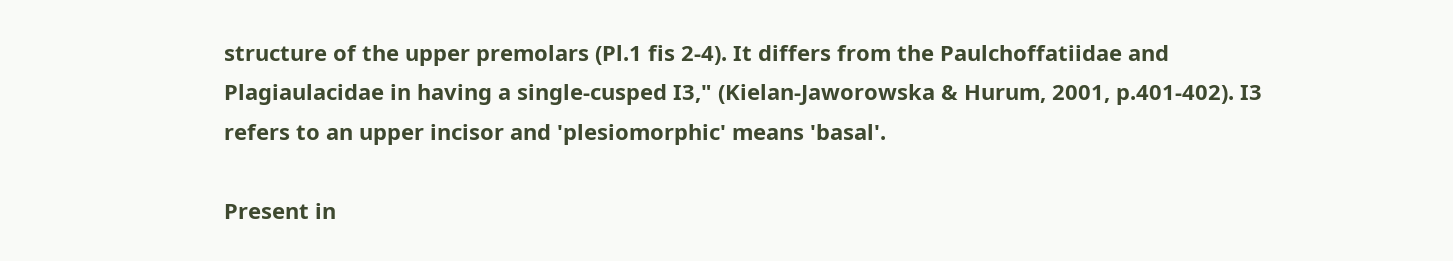structure of the upper premolars (Pl.1 fis 2-4). It differs from the Paulchoffatiidae and Plagiaulacidae in having a single-cusped I3," (Kielan-Jaworowska & Hurum, 2001, p.401-402). I3 refers to an upper incisor and 'plesiomorphic' means 'basal'.

Present in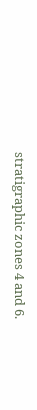stratigraphic zones 4 and 6.